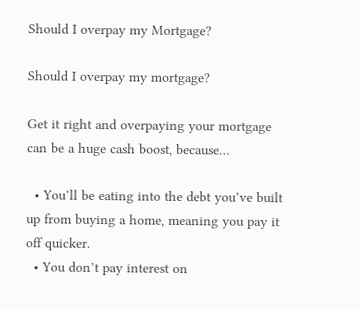Should I overpay my Mortgage?

Should I overpay my mortgage?

Get it right and overpaying your mortgage can be a huge cash boost, because…

  • You’ll be eating into the debt you’ve built up from buying a home, meaning you pay it off quicker.
  • You don’t pay interest on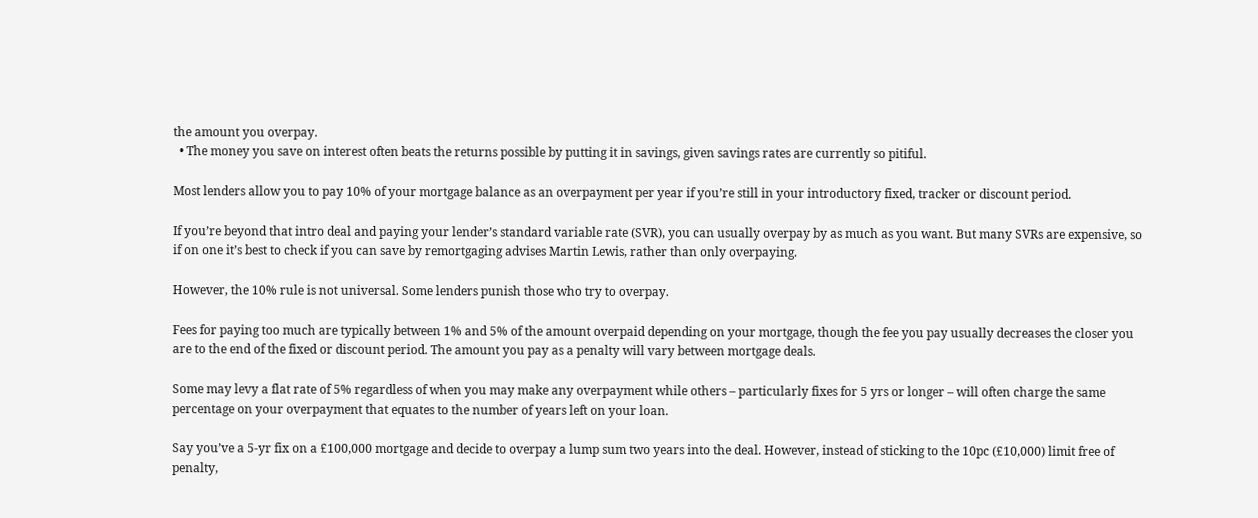the amount you overpay.
  • The money you save on interest often beats the returns possible by putting it in savings, given savings rates are currently so pitiful.

Most lenders allow you to pay 10% of your mortgage balance as an overpayment per year if you’re still in your introductory fixed, tracker or discount period.

If you’re beyond that intro deal and paying your lender’s standard variable rate (SVR), you can usually overpay by as much as you want. But many SVRs are expensive, so if on one it’s best to check if you can save by remortgaging advises Martin Lewis, rather than only overpaying.

However, the 10% rule is not universal. Some lenders punish those who try to overpay.

Fees for paying too much are typically between 1% and 5% of the amount overpaid depending on your mortgage, though the fee you pay usually decreases the closer you are to the end of the fixed or discount period. The amount you pay as a penalty will vary between mortgage deals.

Some may levy a flat rate of 5% regardless of when you may make any overpayment while others – particularly fixes for 5 yrs or longer – will often charge the same percentage on your overpayment that equates to the number of years left on your loan.

Say you’ve a 5-yr fix on a £100,000 mortgage and decide to overpay a lump sum two years into the deal. However, instead of sticking to the 10pc (£10,000) limit free of penalty,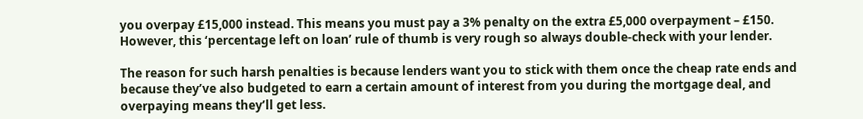you overpay £15,000 instead. This means you must pay a 3% penalty on the extra £5,000 overpayment – £150. However, this ‘percentage left on loan’ rule of thumb is very rough so always double-check with your lender.

The reason for such harsh penalties is because lenders want you to stick with them once the cheap rate ends and because they’ve also budgeted to earn a certain amount of interest from you during the mortgage deal, and overpaying means they’ll get less.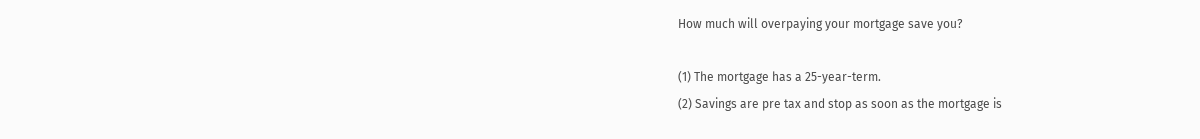How much will overpaying your mortgage save you?

(1) The mortgage has a 25-year-term.
(2) Savings are pre tax and stop as soon as the mortgage is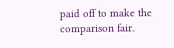paid off to make the comparison fair.